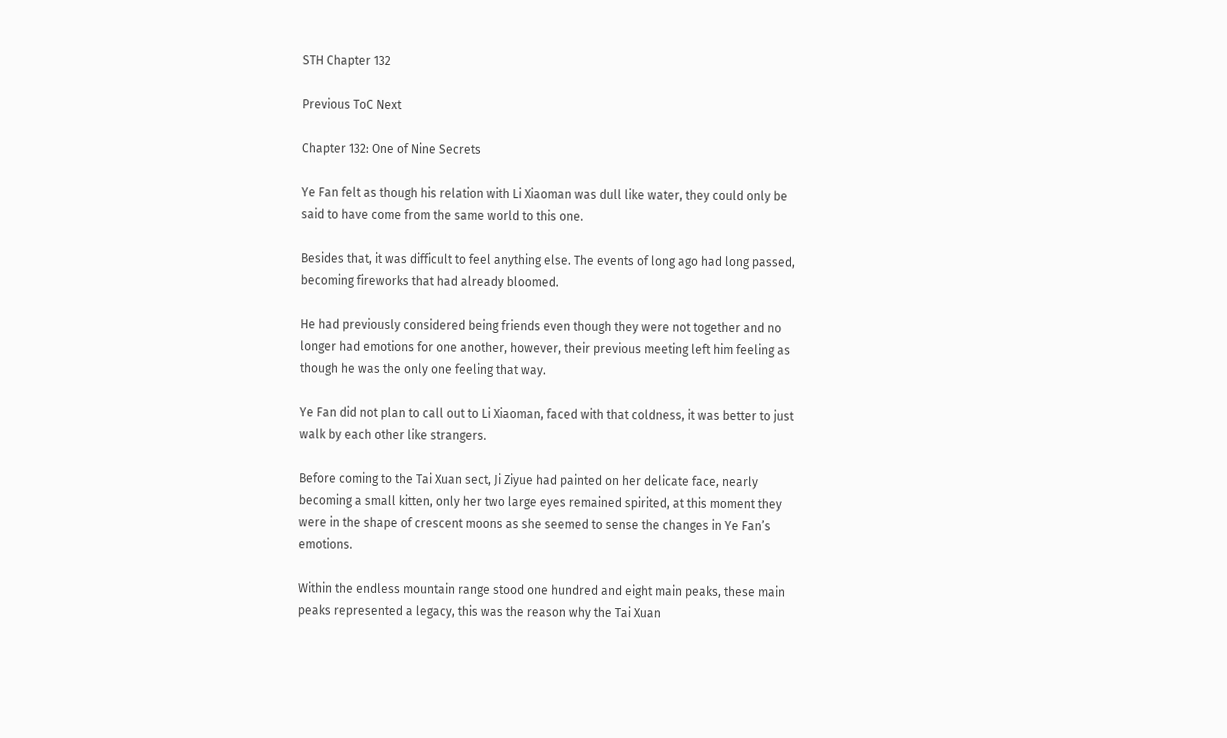STH Chapter 132

Previous ToC Next

Chapter 132: One of Nine Secrets

Ye Fan felt as though his relation with Li Xiaoman was dull like water, they could only be said to have come from the same world to this one.

Besides that, it was difficult to feel anything else. The events of long ago had long passed, becoming fireworks that had already bloomed.

He had previously considered being friends even though they were not together and no longer had emotions for one another, however, their previous meeting left him feeling as though he was the only one feeling that way.

Ye Fan did not plan to call out to Li Xiaoman, faced with that coldness, it was better to just walk by each other like strangers.

Before coming to the Tai Xuan sect, Ji Ziyue had painted on her delicate face, nearly becoming a small kitten, only her two large eyes remained spirited, at this moment they were in the shape of crescent moons as she seemed to sense the changes in Ye Fan’s emotions.

Within the endless mountain range stood one hundred and eight main peaks, these main peaks represented a legacy, this was the reason why the Tai Xuan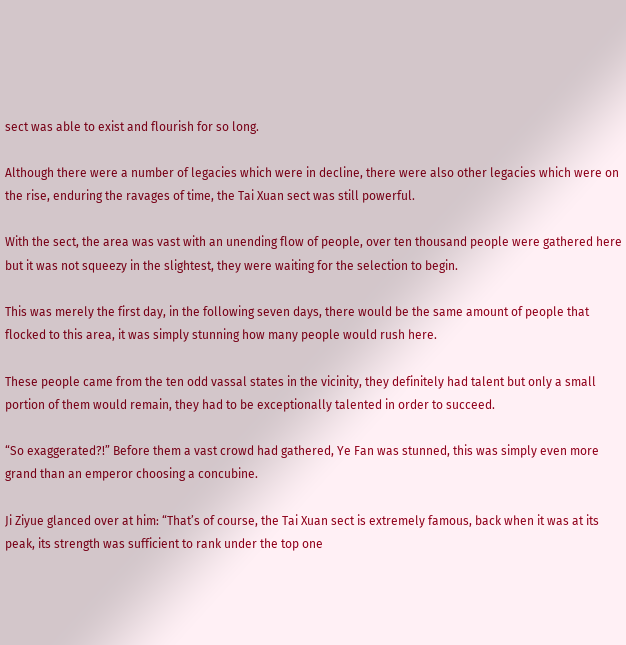sect was able to exist and flourish for so long.

Although there were a number of legacies which were in decline, there were also other legacies which were on the rise, enduring the ravages of time, the Tai Xuan sect was still powerful.

With the sect, the area was vast with an unending flow of people, over ten thousand people were gathered here but it was not squeezy in the slightest, they were waiting for the selection to begin.

This was merely the first day, in the following seven days, there would be the same amount of people that flocked to this area, it was simply stunning how many people would rush here.

These people came from the ten odd vassal states in the vicinity, they definitely had talent but only a small portion of them would remain, they had to be exceptionally talented in order to succeed.

“So exaggerated?!” Before them a vast crowd had gathered, Ye Fan was stunned, this was simply even more grand than an emperor choosing a concubine.

Ji Ziyue glanced over at him: “That’s of course, the Tai Xuan sect is extremely famous, back when it was at its peak, its strength was sufficient to rank under the top one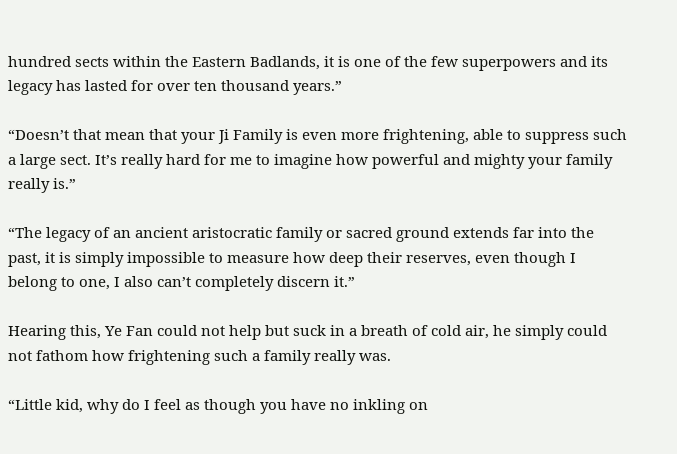hundred sects within the Eastern Badlands, it is one of the few superpowers and its legacy has lasted for over ten thousand years.”

“Doesn’t that mean that your Ji Family is even more frightening, able to suppress such a large sect. It’s really hard for me to imagine how powerful and mighty your family really is.”

“The legacy of an ancient aristocratic family or sacred ground extends far into the past, it is simply impossible to measure how deep their reserves, even though I belong to one, I also can’t completely discern it.”

Hearing this, Ye Fan could not help but suck in a breath of cold air, he simply could not fathom how frightening such a family really was.

“Little kid, why do I feel as though you have no inkling on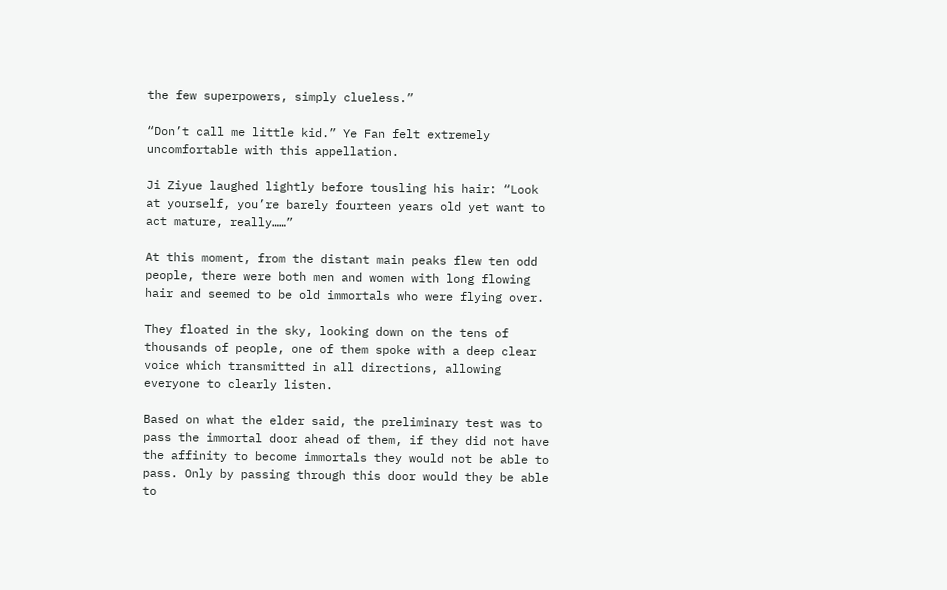the few superpowers, simply clueless.”

“Don’t call me little kid.” Ye Fan felt extremely uncomfortable with this appellation.

Ji Ziyue laughed lightly before tousling his hair: “Look at yourself, you’re barely fourteen years old yet want to act mature, really……”

At this moment, from the distant main peaks flew ten odd people, there were both men and women with long flowing hair and seemed to be old immortals who were flying over.

They floated in the sky, looking down on the tens of thousands of people, one of them spoke with a deep clear voice which transmitted in all directions, allowing everyone to clearly listen.

Based on what the elder said, the preliminary test was to pass the immortal door ahead of them, if they did not have the affinity to become immortals they would not be able to pass. Only by passing through this door would they be able to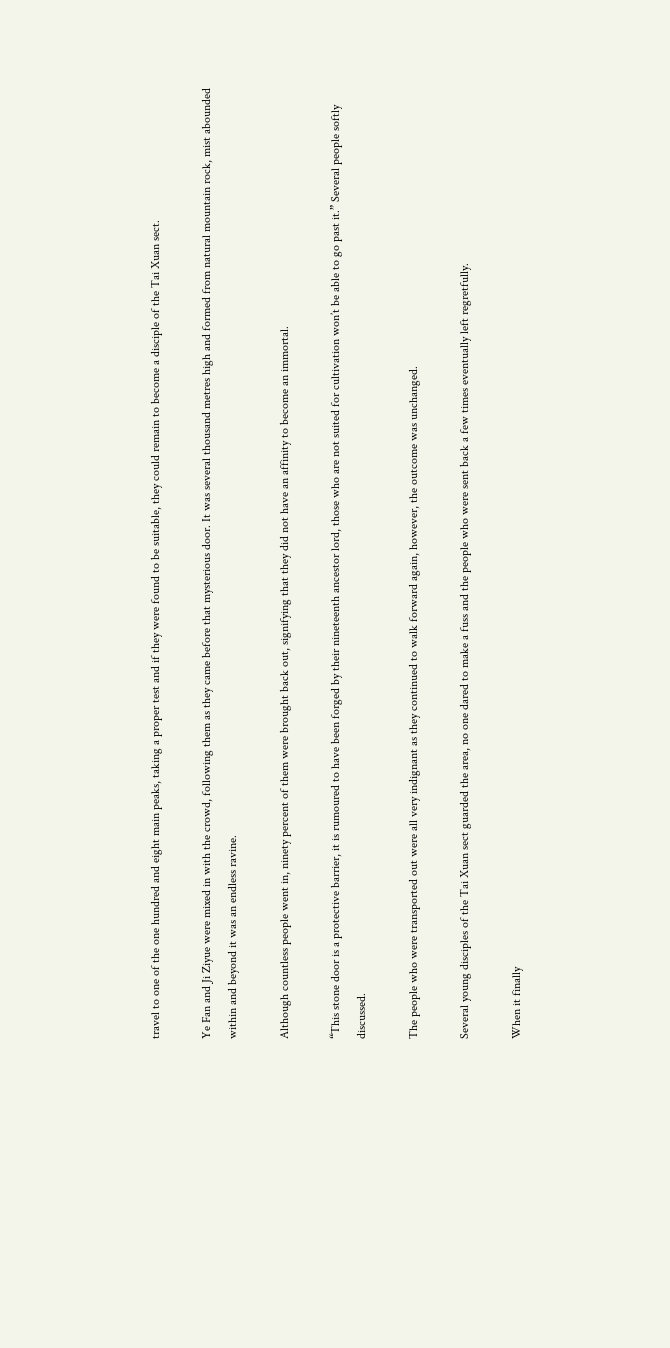travel to one of the one hundred and eight main peaks, taking a proper test and if they were found to be suitable, they could remain to become a disciple of the Tai Xuan sect.

Ye Fan and Ji Ziyue were mixed in with the crowd, following them as they came before that mysterious door. It was several thousand metres high and formed from natural mountain rock, mist abounded within and beyond it was an endless ravine.

Although countless people went in, ninety percent of them were brought back out, signifying that they did not have an affinity to become an immortal.

“This stone door is a protective barrier, it is rumoured to have been forged by their nineteenth ancestor lord, those who are not suited for cultivation won’t be able to go past it.” Several people softly discussed.

The people who were transported out were all very indignant as they continued to walk forward again, however, the outcome was unchanged.

Several young disciples of the Tai Xuan sect guarded the area, no one dared to make a fuss and the people who were sent back a few times eventually left regretfully.

When it finally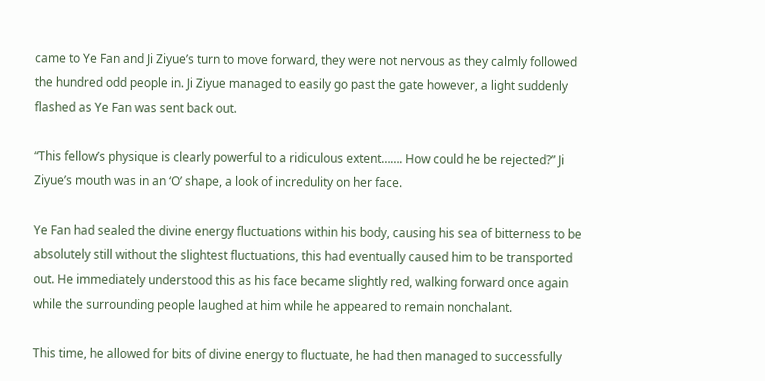came to Ye Fan and Ji Ziyue’s turn to move forward, they were not nervous as they calmly followed the hundred odd people in. Ji Ziyue managed to easily go past the gate however, a light suddenly flashed as Ye Fan was sent back out.

“This fellow’s physique is clearly powerful to a ridiculous extent……. How could he be rejected?” Ji Ziyue’s mouth was in an ‘O’ shape, a look of incredulity on her face.

Ye Fan had sealed the divine energy fluctuations within his body, causing his sea of bitterness to be absolutely still without the slightest fluctuations, this had eventually caused him to be transported out. He immediately understood this as his face became slightly red, walking forward once again while the surrounding people laughed at him while he appeared to remain nonchalant.

This time, he allowed for bits of divine energy to fluctuate, he had then managed to successfully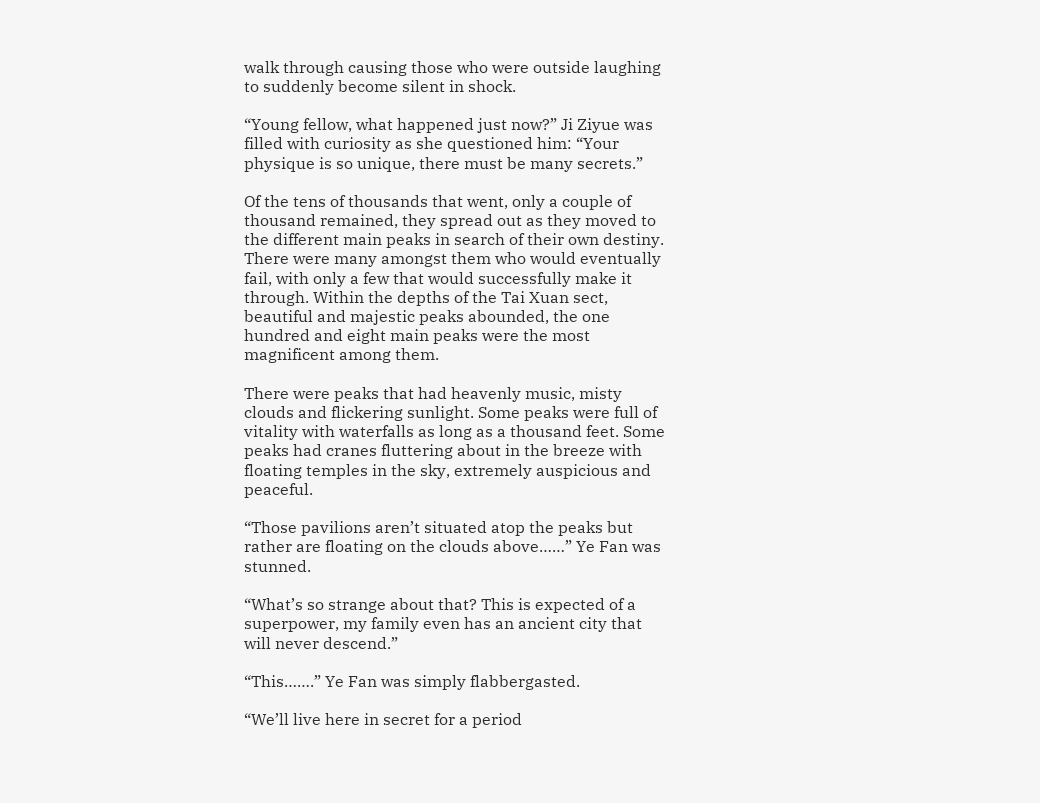walk through causing those who were outside laughing to suddenly become silent in shock.

“Young fellow, what happened just now?” Ji Ziyue was filled with curiosity as she questioned him: “Your physique is so unique, there must be many secrets.”

Of the tens of thousands that went, only a couple of thousand remained, they spread out as they moved to the different main peaks in search of their own destiny. There were many amongst them who would eventually fail, with only a few that would successfully make it through. Within the depths of the Tai Xuan sect, beautiful and majestic peaks abounded, the one hundred and eight main peaks were the most magnificent among them.

There were peaks that had heavenly music, misty clouds and flickering sunlight. Some peaks were full of vitality with waterfalls as long as a thousand feet. Some peaks had cranes fluttering about in the breeze with floating temples in the sky, extremely auspicious and peaceful.

“Those pavilions aren’t situated atop the peaks but rather are floating on the clouds above……” Ye Fan was stunned.

“What’s so strange about that? This is expected of a superpower, my family even has an ancient city that will never descend.”

“This…….” Ye Fan was simply flabbergasted.

“We’ll live here in secret for a period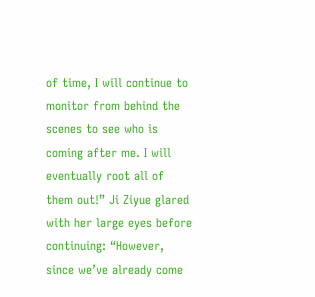of time, I will continue to monitor from behind the scenes to see who is coming after me. I will eventually root all of them out!” Ji Ziyue glared with her large eyes before continuing: “However, since we’ve already come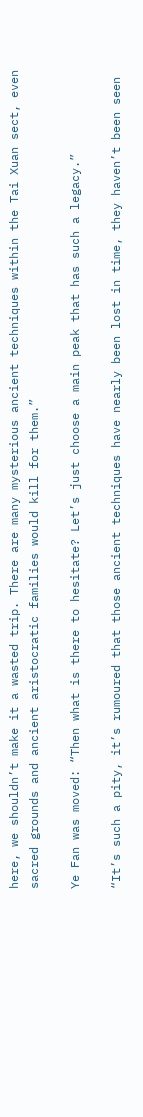here, we shouldn’t make it a wasted trip. There are many mysterious ancient techniques within the Tai Xuan sect, even sacred grounds and ancient aristocratic families would kill for them.”

Ye Fan was moved: “Then what is there to hesitate? Let’s just choose a main peak that has such a legacy.”

“It’s such a pity, it’s rumoured that those ancient techniques have nearly been lost in time, they haven’t been seen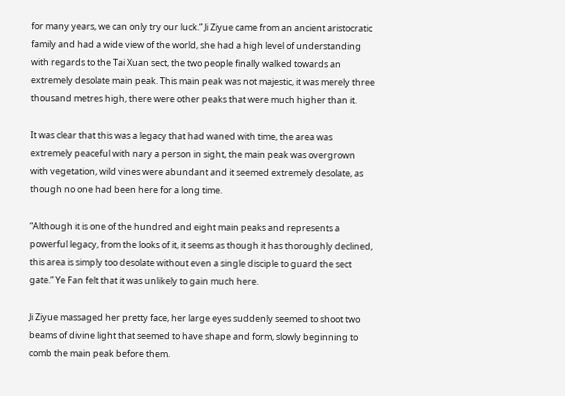for many years, we can only try our luck.” Ji Ziyue came from an ancient aristocratic family and had a wide view of the world, she had a high level of understanding with regards to the Tai Xuan sect, the two people finally walked towards an extremely desolate main peak. This main peak was not majestic, it was merely three thousand metres high, there were other peaks that were much higher than it.

It was clear that this was a legacy that had waned with time, the area was extremely peaceful with nary a person in sight, the main peak was overgrown with vegetation, wild vines were abundant and it seemed extremely desolate, as though no one had been here for a long time.

“Although it is one of the hundred and eight main peaks and represents a powerful legacy, from the looks of it, it seems as though it has thoroughly declined, this area is simply too desolate without even a single disciple to guard the sect gate.” Ye Fan felt that it was unlikely to gain much here.

Ji Ziyue massaged her pretty face, her large eyes suddenly seemed to shoot two beams of divine light that seemed to have shape and form, slowly beginning to comb the main peak before them.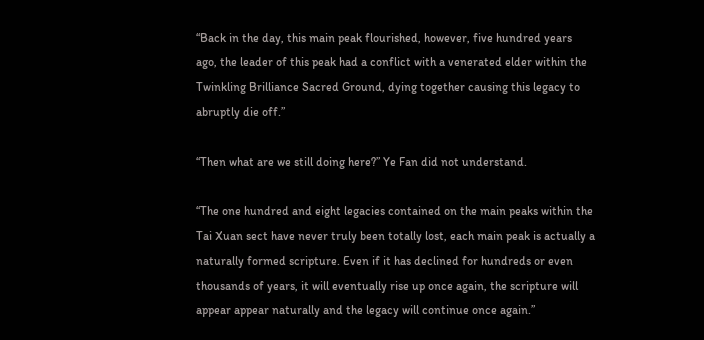“Back in the day, this main peak flourished, however, five hundred years ago, the leader of this peak had a conflict with a venerated elder within the Twinkling Brilliance Sacred Ground, dying together causing this legacy to abruptly die off.”

“Then what are we still doing here?” Ye Fan did not understand.

“The one hundred and eight legacies contained on the main peaks within the Tai Xuan sect have never truly been totally lost, each main peak is actually a naturally formed scripture. Even if it has declined for hundreds or even thousands of years, it will eventually rise up once again, the scripture will appear appear naturally and the legacy will continue once again.”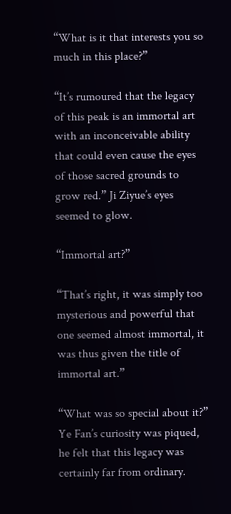“What is it that interests you so much in this place?”

“It’s rumoured that the legacy of this peak is an immortal art with an inconceivable ability that could even cause the eyes of those sacred grounds to grow red.” Ji Ziyue’s eyes seemed to glow.

“Immortal art?”

“That’s right, it was simply too mysterious and powerful that one seemed almost immortal, it was thus given the title of immortal art.”

“What was so special about it?” Ye Fan’s curiosity was piqued, he felt that this legacy was certainly far from ordinary.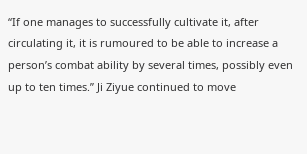“If one manages to successfully cultivate it, after circulating it, it is rumoured to be able to increase a person’s combat ability by several times, possibly even up to ten times.” Ji Ziyue continued to move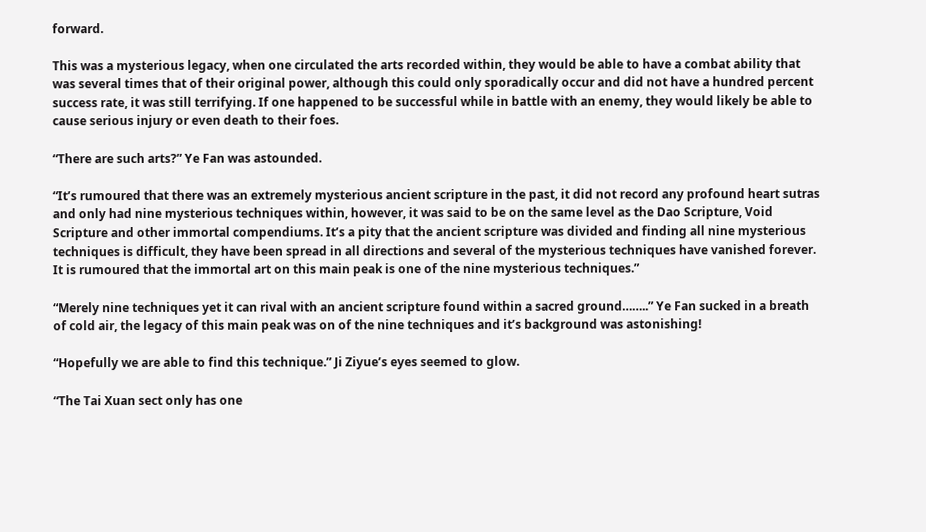forward.

This was a mysterious legacy, when one circulated the arts recorded within, they would be able to have a combat ability that was several times that of their original power, although this could only sporadically occur and did not have a hundred percent success rate, it was still terrifying. If one happened to be successful while in battle with an enemy, they would likely be able to cause serious injury or even death to their foes.

“There are such arts?” Ye Fan was astounded.

“It’s rumoured that there was an extremely mysterious ancient scripture in the past, it did not record any profound heart sutras and only had nine mysterious techniques within, however, it was said to be on the same level as the Dao Scripture, Void Scripture and other immortal compendiums. It’s a pity that the ancient scripture was divided and finding all nine mysterious techniques is difficult, they have been spread in all directions and several of the mysterious techniques have vanished forever. It is rumoured that the immortal art on this main peak is one of the nine mysterious techniques.”

“Merely nine techniques yet it can rival with an ancient scripture found within a sacred ground……..” Ye Fan sucked in a breath of cold air, the legacy of this main peak was on of the nine techniques and it’s background was astonishing!

“Hopefully we are able to find this technique.” Ji Ziyue’s eyes seemed to glow.

“The Tai Xuan sect only has one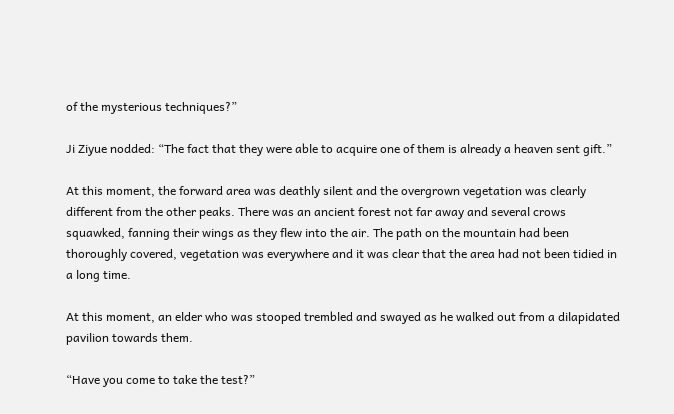of the mysterious techniques?”

Ji Ziyue nodded: “The fact that they were able to acquire one of them is already a heaven sent gift.”

At this moment, the forward area was deathly silent and the overgrown vegetation was clearly different from the other peaks. There was an ancient forest not far away and several crows squawked, fanning their wings as they flew into the air. The path on the mountain had been thoroughly covered, vegetation was everywhere and it was clear that the area had not been tidied in a long time.

At this moment, an elder who was stooped trembled and swayed as he walked out from a dilapidated pavilion towards them.

“Have you come to take the test?”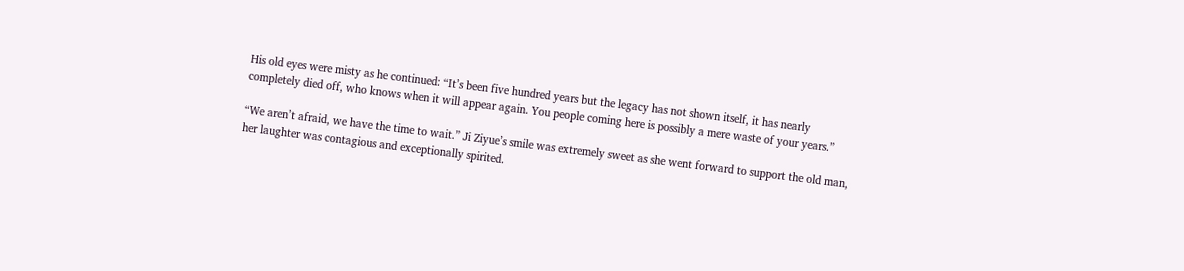His old eyes were misty as he continued: “It’s been five hundred years but the legacy has not shown itself, it has nearly completely died off, who knows when it will appear again. You people coming here is possibly a mere waste of your years.”

“We aren’t afraid, we have the time to wait.” Ji Ziyue’s smile was extremely sweet as she went forward to support the old man, her laughter was contagious and exceptionally spirited.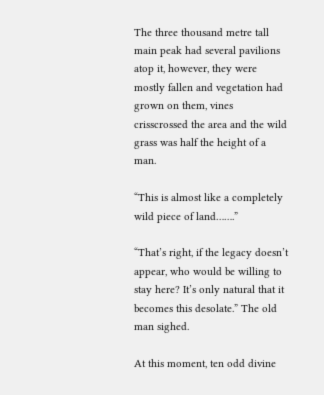The three thousand metre tall main peak had several pavilions atop it, however, they were mostly fallen and vegetation had grown on them, vines crisscrossed the area and the wild grass was half the height of a man.

“This is almost like a completely wild piece of land…….”

“That’s right, if the legacy doesn’t appear, who would be willing to stay here? It’s only natural that it becomes this desolate.” The old man sighed.

At this moment, ten odd divine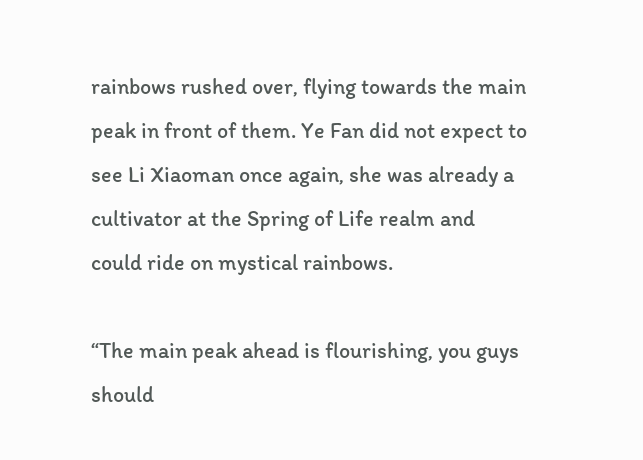rainbows rushed over, flying towards the main peak in front of them. Ye Fan did not expect to see Li Xiaoman once again, she was already a cultivator at the Spring of Life realm and could ride on mystical rainbows.

“The main peak ahead is flourishing, you guys should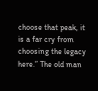choose that peak, it is a far cry from choosing the legacy here.” The old man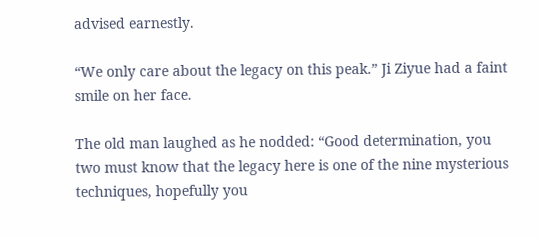advised earnestly.

“We only care about the legacy on this peak.” Ji Ziyue had a faint smile on her face.

The old man laughed as he nodded: “Good determination, you two must know that the legacy here is one of the nine mysterious techniques, hopefully you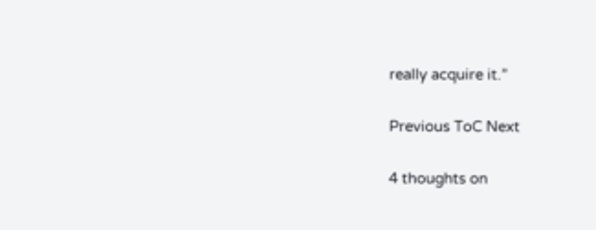really acquire it.”

Previous ToC Next

4 thoughts on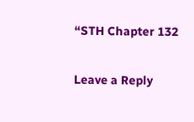“STH Chapter 132

Leave a Reply